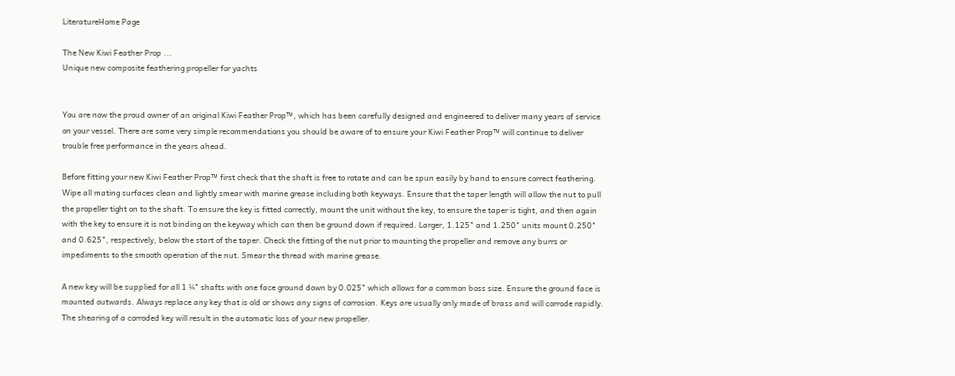LiteratureHome Page

The New Kiwi Feather Prop ...
Unique new composite feathering propeller for yachts


You are now the proud owner of an original Kiwi Feather Prop™, which has been carefully designed and engineered to deliver many years of service on your vessel. There are some very simple recommendations you should be aware of to ensure your Kiwi Feather Prop™ will continue to deliver trouble free performance in the years ahead.

Before fitting your new Kiwi Feather Prop™ first check that the shaft is free to rotate and can be spun easily by hand to ensure correct feathering. Wipe all mating surfaces clean and lightly smear with marine grease including both keyways. Ensure that the taper length will allow the nut to pull the propeller tight on to the shaft. To ensure the key is fitted correctly, mount the unit without the key, to ensure the taper is tight, and then again with the key to ensure it is not binding on the keyway which can then be ground down if required. Larger, 1.125" and 1.250" units mount 0.250" and 0.625", respectively, below the start of the taper. Check the fitting of the nut prior to mounting the propeller and remove any burrs or impediments to the smooth operation of the nut. Smear the thread with marine grease.

A new key will be supplied for all 1 ¼" shafts with one face ground down by 0.025" which allows for a common boss size. Ensure the ground face is mounted outwards. Always replace any key that is old or shows any signs of corrosion. Keys are usually only made of brass and will corrode rapidly. The shearing of a corroded key will result in the automatic loss of your new propeller.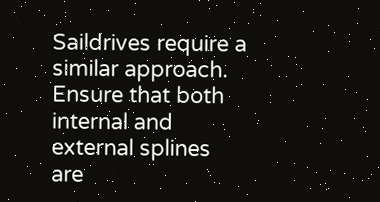Saildrives require a similar approach. Ensure that both internal and external splines are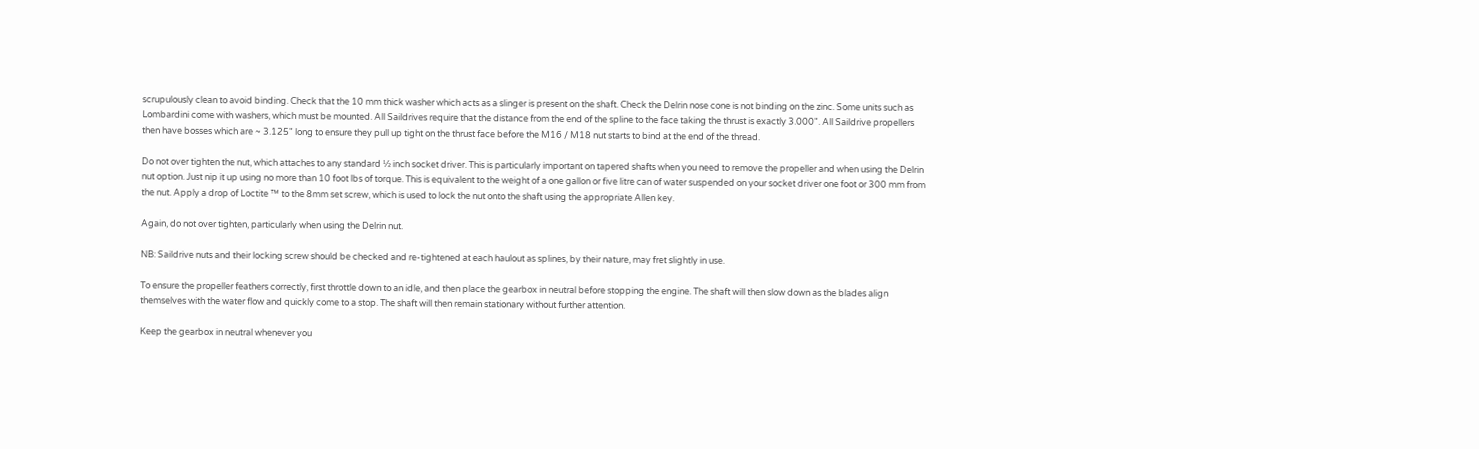scrupulously clean to avoid binding. Check that the 10 mm thick washer which acts as a slinger is present on the shaft. Check the Delrin nose cone is not binding on the zinc. Some units such as Lombardini come with washers, which must be mounted. All Saildrives require that the distance from the end of the spline to the face taking the thrust is exactly 3.000". All Saildrive propellers then have bosses which are ~ 3.125" long to ensure they pull up tight on the thrust face before the M16 / M18 nut starts to bind at the end of the thread.

Do not over tighten the nut, which attaches to any standard ½ inch socket driver. This is particularly important on tapered shafts when you need to remove the propeller and when using the Delrin nut option. Just nip it up using no more than 10 foot lbs of torque. This is equivalent to the weight of a one gallon or five litre can of water suspended on your socket driver one foot or 300 mm from the nut. Apply a drop of Loctite ™ to the 8mm set screw, which is used to lock the nut onto the shaft using the appropriate Allen key.

Again, do not over tighten, particularly when using the Delrin nut.

NB: Saildrive nuts and their locking screw should be checked and re-tightened at each haulout as splines, by their nature, may fret slightly in use.

To ensure the propeller feathers correctly, first throttle down to an idle, and then place the gearbox in neutral before stopping the engine. The shaft will then slow down as the blades align themselves with the water flow and quickly come to a stop. The shaft will then remain stationary without further attention.

Keep the gearbox in neutral whenever you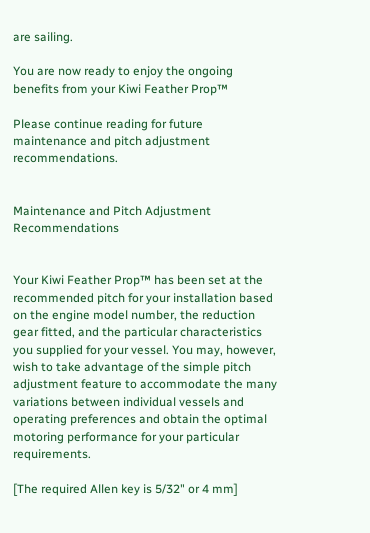are sailing.

You are now ready to enjoy the ongoing benefits from your Kiwi Feather Prop™

Please continue reading for future maintenance and pitch adjustment recommendations.


Maintenance and Pitch Adjustment Recommendations


Your Kiwi Feather Prop™ has been set at the recommended pitch for your installation based on the engine model number, the reduction gear fitted, and the particular characteristics you supplied for your vessel. You may, however, wish to take advantage of the simple pitch adjustment feature to accommodate the many variations between individual vessels and operating preferences and obtain the optimal motoring performance for your particular requirements.

[The required Allen key is 5/32" or 4 mm]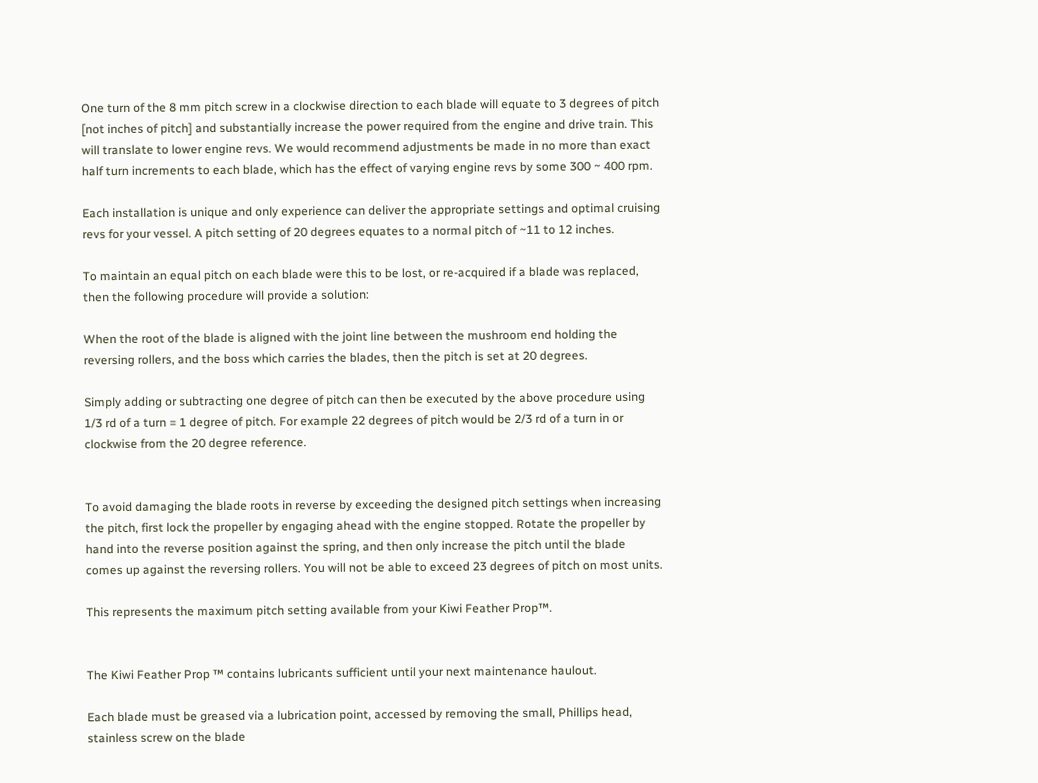One turn of the 8 mm pitch screw in a clockwise direction to each blade will equate to 3 degrees of pitch [not inches of pitch] and substantially increase the power required from the engine and drive train. This will translate to lower engine revs. We would recommend adjustments be made in no more than exact half turn increments to each blade, which has the effect of varying engine revs by some 300 ~ 400 rpm.

Each installation is unique and only experience can deliver the appropriate settings and optimal cruising revs for your vessel. A pitch setting of 20 degrees equates to a normal pitch of ~11 to 12 inches.

To maintain an equal pitch on each blade were this to be lost, or re-acquired if a blade was replaced, then the following procedure will provide a solution:

When the root of the blade is aligned with the joint line between the mushroom end holding the reversing rollers, and the boss which carries the blades, then the pitch is set at 20 degrees.

Simply adding or subtracting one degree of pitch can then be executed by the above procedure using 1/3 rd of a turn = 1 degree of pitch. For example 22 degrees of pitch would be 2/3 rd of a turn in or clockwise from the 20 degree reference.


To avoid damaging the blade roots in reverse by exceeding the designed pitch settings when increasing the pitch, first lock the propeller by engaging ahead with the engine stopped. Rotate the propeller by hand into the reverse position against the spring, and then only increase the pitch until the blade comes up against the reversing rollers. You will not be able to exceed 23 degrees of pitch on most units.

This represents the maximum pitch setting available from your Kiwi Feather Prop™.


The Kiwi Feather Prop ™ contains lubricants sufficient until your next maintenance haulout.

Each blade must be greased via a lubrication point, accessed by removing the small, Phillips head, stainless screw on the blade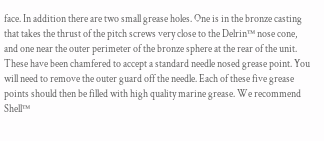face. In addition there are two small grease holes. One is in the bronze casting that takes the thrust of the pitch screws very close to the Delrin™ nose cone, and one near the outer perimeter of the bronze sphere at the rear of the unit. These have been chamfered to accept a standard needle nosed grease point. You will need to remove the outer guard off the needle. Each of these five grease points should then be filled with high quality marine grease. We recommend Shell™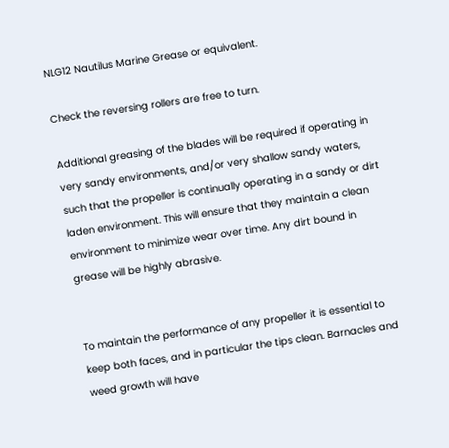NLG12 Nautilus Marine Grease or equivalent.

Check the reversing rollers are free to turn.

Additional greasing of the blades will be required if operating in very sandy environments, and/or very shallow sandy waters, such that the propeller is continually operating in a sandy or dirt laden environment. This will ensure that they maintain a clean environment to minimize wear over time. Any dirt bound in grease will be highly abrasive.


To maintain the performance of any propeller it is essential to keep both faces, and in particular the tips clean. Barnacles and weed growth will have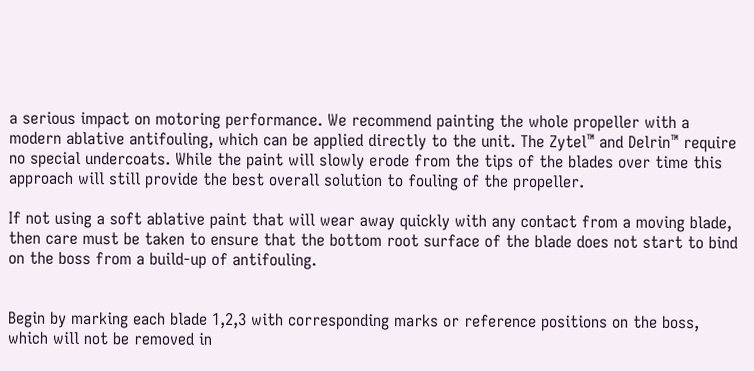a serious impact on motoring performance. We recommend painting the whole propeller with a modern ablative antifouling, which can be applied directly to the unit. The Zytel™ and Delrin™ require no special undercoats. While the paint will slowly erode from the tips of the blades over time this approach will still provide the best overall solution to fouling of the propeller.

If not using a soft ablative paint that will wear away quickly with any contact from a moving blade, then care must be taken to ensure that the bottom root surface of the blade does not start to bind on the boss from a build-up of antifouling.


Begin by marking each blade 1,2,3 with corresponding marks or reference positions on the boss, which will not be removed in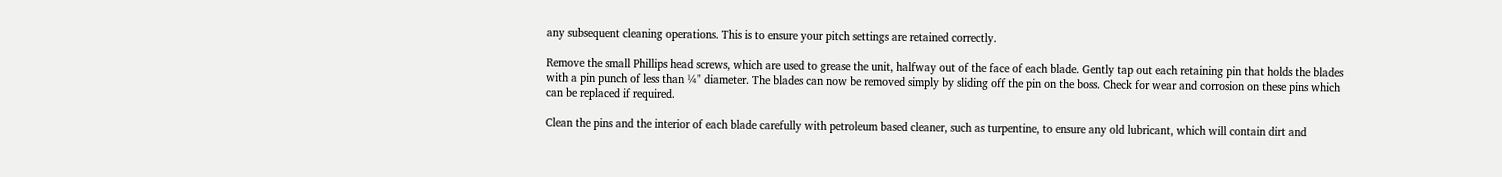any subsequent cleaning operations. This is to ensure your pitch settings are retained correctly.

Remove the small Phillips head screws, which are used to grease the unit, halfway out of the face of each blade. Gently tap out each retaining pin that holds the blades with a pin punch of less than ¼" diameter. The blades can now be removed simply by sliding off the pin on the boss. Check for wear and corrosion on these pins which can be replaced if required.

Clean the pins and the interior of each blade carefully with petroleum based cleaner, such as turpentine, to ensure any old lubricant, which will contain dirt and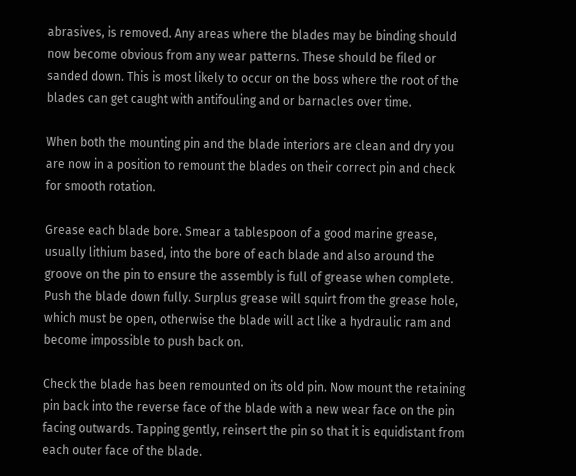abrasives, is removed. Any areas where the blades may be binding should now become obvious from any wear patterns. These should be filed or sanded down. This is most likely to occur on the boss where the root of the blades can get caught with antifouling and or barnacles over time.

When both the mounting pin and the blade interiors are clean and dry you are now in a position to remount the blades on their correct pin and check for smooth rotation.

Grease each blade bore. Smear a tablespoon of a good marine grease, usually lithium based, into the bore of each blade and also around the groove on the pin to ensure the assembly is full of grease when complete. Push the blade down fully. Surplus grease will squirt from the grease hole, which must be open, otherwise the blade will act like a hydraulic ram and become impossible to push back on.

Check the blade has been remounted on its old pin. Now mount the retaining pin back into the reverse face of the blade with a new wear face on the pin facing outwards. Tapping gently, reinsert the pin so that it is equidistant from each outer face of the blade.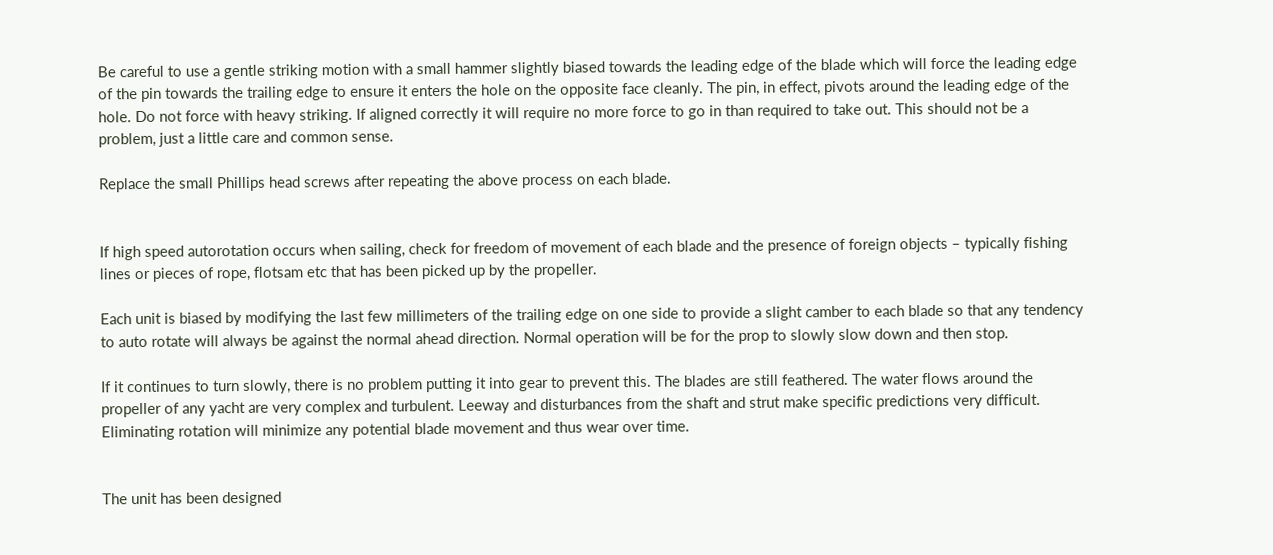Be careful to use a gentle striking motion with a small hammer slightly biased towards the leading edge of the blade which will force the leading edge of the pin towards the trailing edge to ensure it enters the hole on the opposite face cleanly. The pin, in effect, pivots around the leading edge of the hole. Do not force with heavy striking. If aligned correctly it will require no more force to go in than required to take out. This should not be a problem, just a little care and common sense.

Replace the small Phillips head screws after repeating the above process on each blade.


If high speed autorotation occurs when sailing, check for freedom of movement of each blade and the presence of foreign objects – typically fishing lines or pieces of rope, flotsam etc that has been picked up by the propeller.

Each unit is biased by modifying the last few millimeters of the trailing edge on one side to provide a slight camber to each blade so that any tendency to auto rotate will always be against the normal ahead direction. Normal operation will be for the prop to slowly slow down and then stop.

If it continues to turn slowly, there is no problem putting it into gear to prevent this. The blades are still feathered. The water flows around the propeller of any yacht are very complex and turbulent. Leeway and disturbances from the shaft and strut make specific predictions very difficult. Eliminating rotation will minimize any potential blade movement and thus wear over time.


The unit has been designed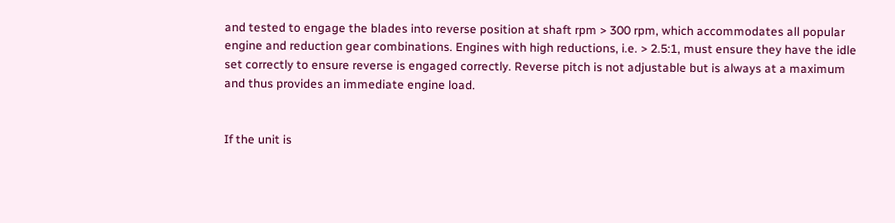and tested to engage the blades into reverse position at shaft rpm > 300 rpm, which accommodates all popular engine and reduction gear combinations. Engines with high reductions, i.e. > 2.5:1, must ensure they have the idle set correctly to ensure reverse is engaged correctly. Reverse pitch is not adjustable but is always at a maximum and thus provides an immediate engine load.


If the unit is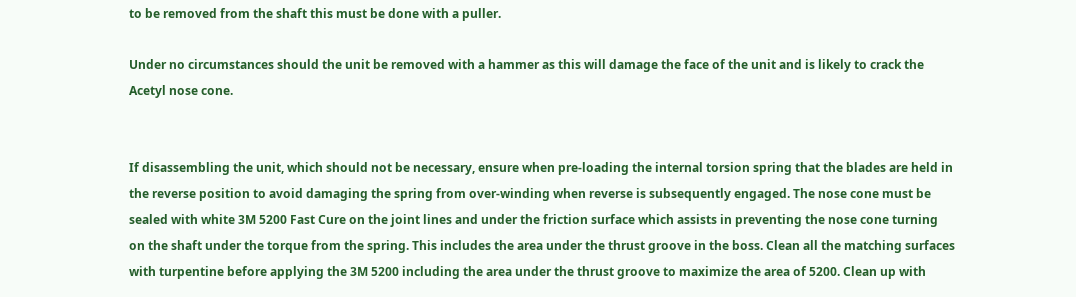to be removed from the shaft this must be done with a puller.

Under no circumstances should the unit be removed with a hammer as this will damage the face of the unit and is likely to crack the Acetyl nose cone.


If disassembling the unit, which should not be necessary, ensure when pre-loading the internal torsion spring that the blades are held in the reverse position to avoid damaging the spring from over-winding when reverse is subsequently engaged. The nose cone must be sealed with white 3M 5200 Fast Cure on the joint lines and under the friction surface which assists in preventing the nose cone turning on the shaft under the torque from the spring. This includes the area under the thrust groove in the boss. Clean all the matching surfaces with turpentine before applying the 3M 5200 including the area under the thrust groove to maximize the area of 5200. Clean up with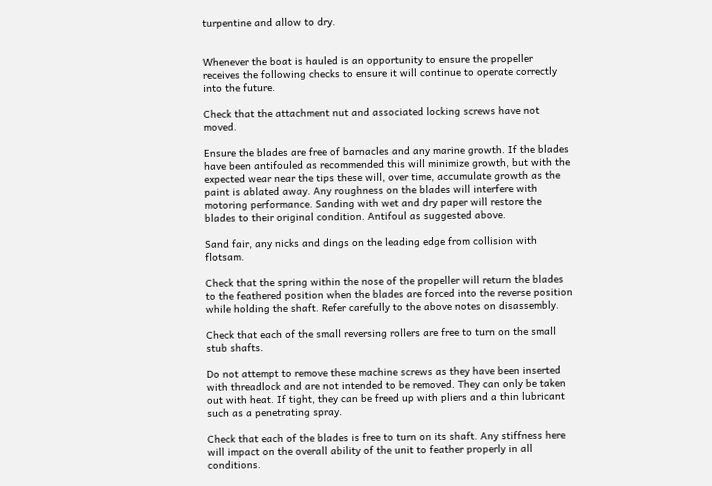turpentine and allow to dry.


Whenever the boat is hauled is an opportunity to ensure the propeller receives the following checks to ensure it will continue to operate correctly into the future.

Check that the attachment nut and associated locking screws have not moved.

Ensure the blades are free of barnacles and any marine growth. If the blades have been antifouled as recommended this will minimize growth, but with the expected wear near the tips these will, over time, accumulate growth as the paint is ablated away. Any roughness on the blades will interfere with motoring performance. Sanding with wet and dry paper will restore the blades to their original condition. Antifoul as suggested above.

Sand fair, any nicks and dings on the leading edge from collision with flotsam.

Check that the spring within the nose of the propeller will return the blades to the feathered position when the blades are forced into the reverse position while holding the shaft. Refer carefully to the above notes on disassembly.

Check that each of the small reversing rollers are free to turn on the small stub shafts.

Do not attempt to remove these machine screws as they have been inserted with threadlock and are not intended to be removed. They can only be taken out with heat. If tight, they can be freed up with pliers and a thin lubricant such as a penetrating spray.

Check that each of the blades is free to turn on its shaft. Any stiffness here will impact on the overall ability of the unit to feather properly in all conditions.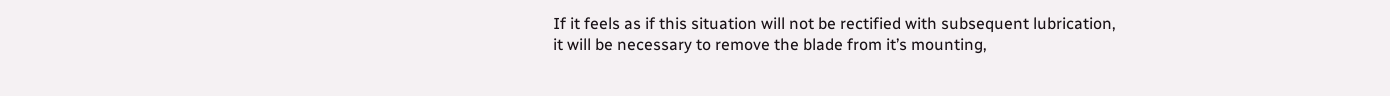If it feels as if this situation will not be rectified with subsequent lubrication, it will be necessary to remove the blade from it’s mounting,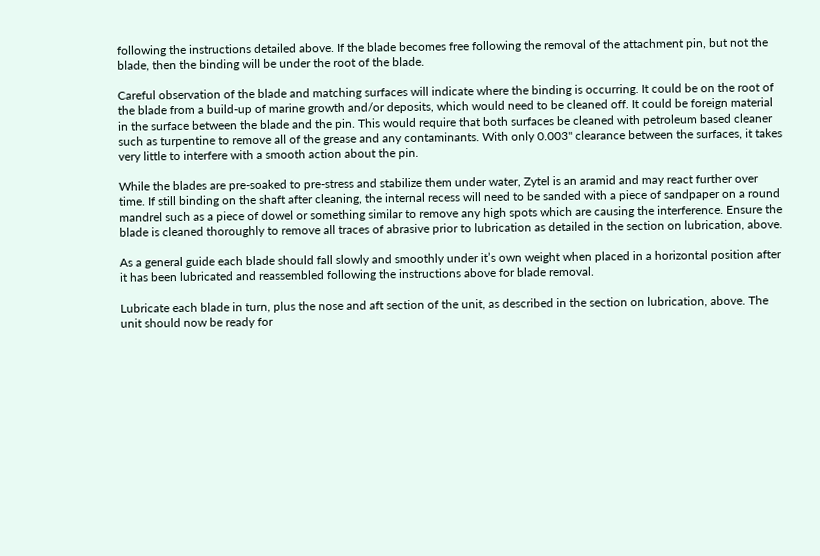following the instructions detailed above. If the blade becomes free following the removal of the attachment pin, but not the blade, then the binding will be under the root of the blade.

Careful observation of the blade and matching surfaces will indicate where the binding is occurring. It could be on the root of the blade from a build-up of marine growth and/or deposits, which would need to be cleaned off. It could be foreign material in the surface between the blade and the pin. This would require that both surfaces be cleaned with petroleum based cleaner such as turpentine to remove all of the grease and any contaminants. With only 0.003" clearance between the surfaces, it takes very little to interfere with a smooth action about the pin.

While the blades are pre-soaked to pre-stress and stabilize them under water, Zytel is an aramid and may react further over time. If still binding on the shaft after cleaning, the internal recess will need to be sanded with a piece of sandpaper on a round mandrel such as a piece of dowel or something similar to remove any high spots which are causing the interference. Ensure the blade is cleaned thoroughly to remove all traces of abrasive prior to lubrication as detailed in the section on lubrication, above.

As a general guide each blade should fall slowly and smoothly under it’s own weight when placed in a horizontal position after it has been lubricated and reassembled following the instructions above for blade removal.

Lubricate each blade in turn, plus the nose and aft section of the unit, as described in the section on lubrication, above. The unit should now be ready for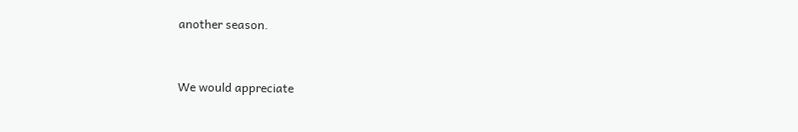another season.


We would appreciate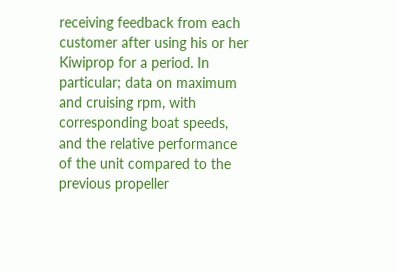receiving feedback from each customer after using his or her Kiwiprop for a period. In particular; data on maximum and cruising rpm, with corresponding boat speeds, and the relative performance of the unit compared to the previous propeller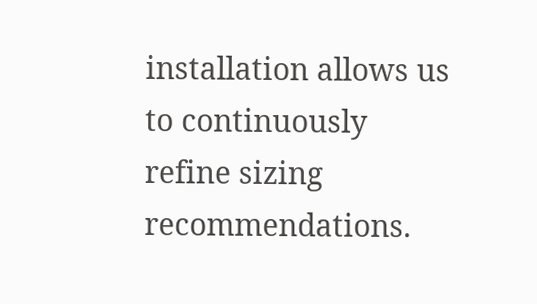installation allows us to continuously refine sizing recommendations.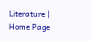Literature | Home Page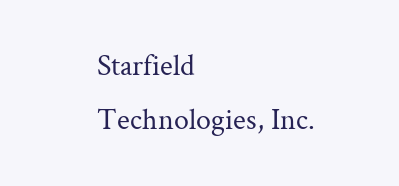Starfield Technologies, Inc.